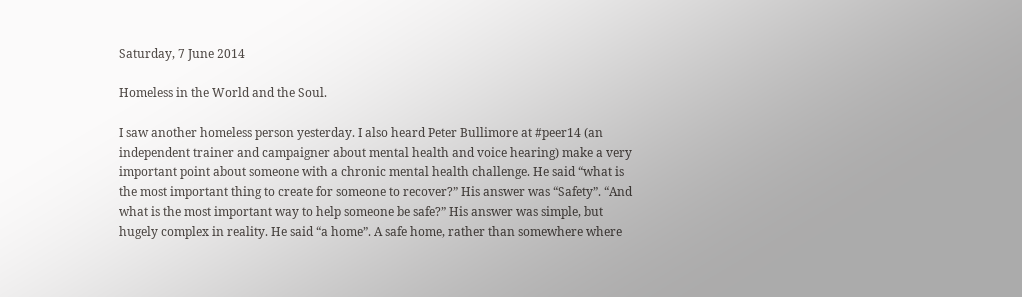Saturday, 7 June 2014

Homeless in the World and the Soul.

I saw another homeless person yesterday. I also heard Peter Bullimore at #peer14 (an independent trainer and campaigner about mental health and voice hearing) make a very important point about someone with a chronic mental health challenge. He said “what is the most important thing to create for someone to recover?” His answer was “Safety”. “And what is the most important way to help someone be safe?” His answer was simple, but hugely complex in reality. He said “a home”. A safe home, rather than somewhere where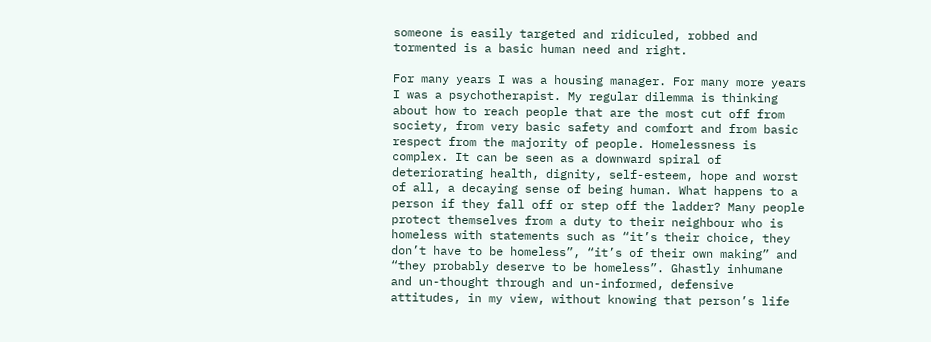someone is easily targeted and ridiculed, robbed and tormented is a basic human need and right.

For many years I was a housing manager. For many more years I was a psychotherapist. My regular dilemma is thinking about how to reach people that are the most cut off from society, from very basic safety and comfort and from basic respect from the majority of people. Homelessness is complex. It can be seen as a downward spiral of deteriorating health, dignity, self-esteem, hope and worst of all, a decaying sense of being human. What happens to a person if they fall off or step off the ladder? Many people protect themselves from a duty to their neighbour who is homeless with statements such as “it’s their choice, they don’t have to be homeless”, “it’s of their own making” and “they probably deserve to be homeless”. Ghastly inhumane and un-thought through and un-informed, defensive attitudes, in my view, without knowing that person’s life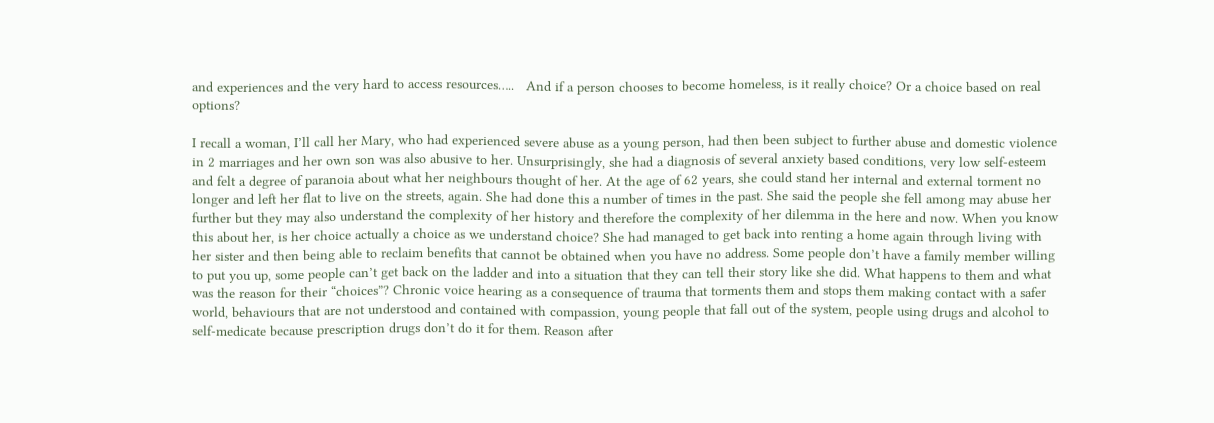and experiences and the very hard to access resources…..   And if a person chooses to become homeless, is it really choice? Or a choice based on real options?

I recall a woman, I’ll call her Mary, who had experienced severe abuse as a young person, had then been subject to further abuse and domestic violence in 2 marriages and her own son was also abusive to her. Unsurprisingly, she had a diagnosis of several anxiety based conditions, very low self-esteem and felt a degree of paranoia about what her neighbours thought of her. At the age of 62 years, she could stand her internal and external torment no longer and left her flat to live on the streets, again. She had done this a number of times in the past. She said the people she fell among may abuse her further but they may also understand the complexity of her history and therefore the complexity of her dilemma in the here and now. When you know this about her, is her choice actually a choice as we understand choice? She had managed to get back into renting a home again through living with her sister and then being able to reclaim benefits that cannot be obtained when you have no address. Some people don’t have a family member willing to put you up, some people can’t get back on the ladder and into a situation that they can tell their story like she did. What happens to them and what was the reason for their “choices”? Chronic voice hearing as a consequence of trauma that torments them and stops them making contact with a safer world, behaviours that are not understood and contained with compassion, young people that fall out of the system, people using drugs and alcohol to self-medicate because prescription drugs don’t do it for them. Reason after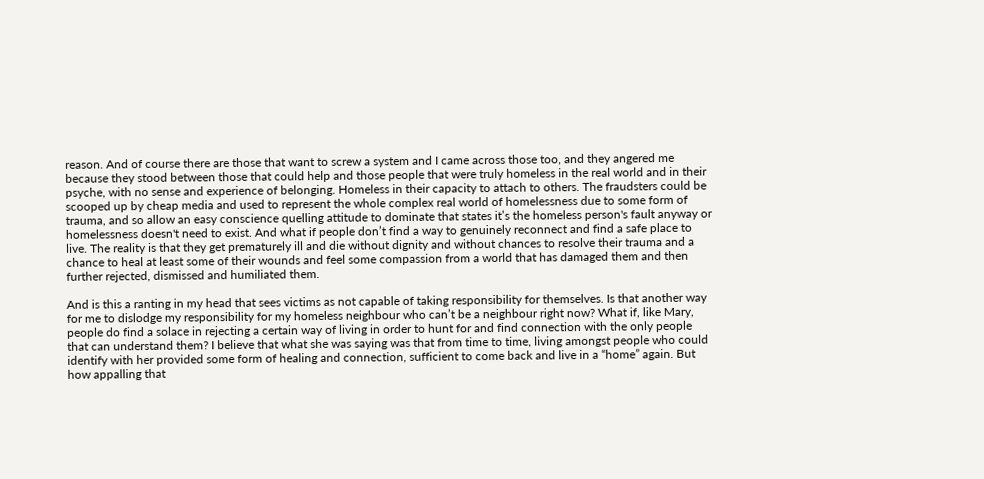reason. And of course there are those that want to screw a system and I came across those too, and they angered me because they stood between those that could help and those people that were truly homeless in the real world and in their psyche, with no sense and experience of belonging. Homeless in their capacity to attach to others. The fraudsters could be scooped up by cheap media and used to represent the whole complex real world of homelessness due to some form of trauma, and so allow an easy conscience quelling attitude to dominate that states it’s the homeless person's fault anyway or homelessness doesn't need to exist. And what if people don’t find a way to genuinely reconnect and find a safe place to live. The reality is that they get prematurely ill and die without dignity and without chances to resolve their trauma and a chance to heal at least some of their wounds and feel some compassion from a world that has damaged them and then further rejected, dismissed and humiliated them.

And is this a ranting in my head that sees victims as not capable of taking responsibility for themselves. Is that another way for me to dislodge my responsibility for my homeless neighbour who can’t be a neighbour right now? What if, like Mary, people do find a solace in rejecting a certain way of living in order to hunt for and find connection with the only people that can understand them? I believe that what she was saying was that from time to time, living amongst people who could identify with her provided some form of healing and connection, sufficient to come back and live in a “home” again. But how appalling that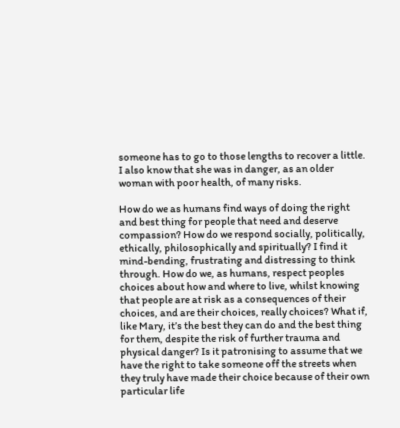someone has to go to those lengths to recover a little.  I also know that she was in danger, as an older woman with poor health, of many risks.

How do we as humans find ways of doing the right and best thing for people that need and deserve compassion? How do we respond socially, politically, ethically, philosophically and spiritually? I find it mind-bending, frustrating and distressing to think through. How do we, as humans, respect peoples choices about how and where to live, whilst knowing that people are at risk as a consequences of their choices, and are their choices, really choices? What if, like Mary, it’s the best they can do and the best thing for them, despite the risk of further trauma and physical danger? Is it patronising to assume that we have the right to take someone off the streets when they truly have made their choice because of their own particular life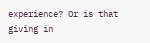experience? Or is that giving in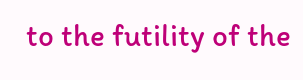to the futility of the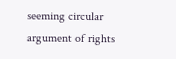seeming circular argument of rights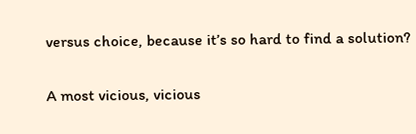versus choice, because it’s so hard to find a solution?

A most vicious, vicious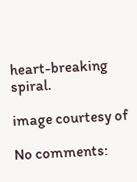heart-breaking spiral.

image courtesy of

No comments: